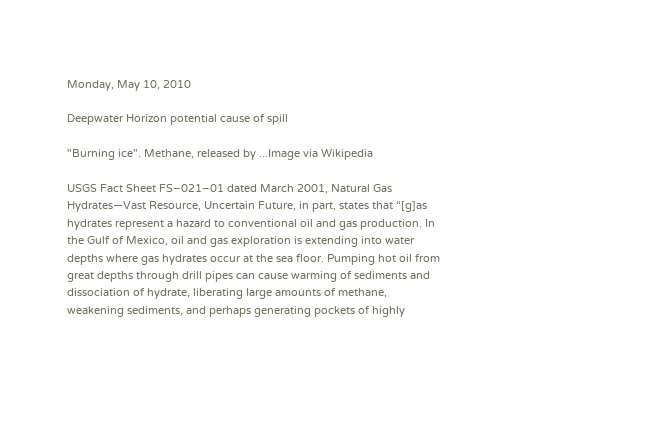Monday, May 10, 2010

Deepwater Horizon potential cause of spill

"Burning ice". Methane, released by ...Image via Wikipedia

USGS Fact Sheet FS–021–01 dated March 2001, Natural Gas Hydrates—Vast Resource, Uncertain Future, in part, states that “[g]as hydrates represent a hazard to conventional oil and gas production. In the Gulf of Mexico, oil and gas exploration is extending into water depths where gas hydrates occur at the sea floor. Pumping hot oil from great depths through drill pipes can cause warming of sediments and dissociation of hydrate, liberating large amounts of methane, weakening sediments, and perhaps generating pockets of highly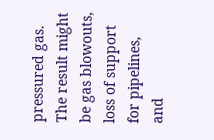pressured gas. The result might be gas blowouts, loss of support for pipelines, and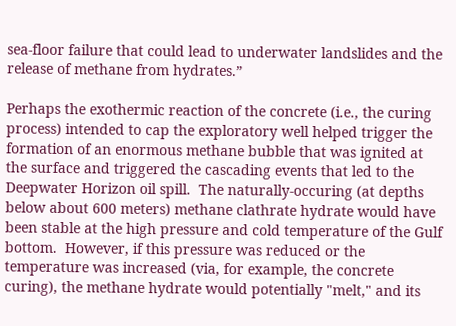sea-floor failure that could lead to underwater landslides and the release of methane from hydrates.”

Perhaps the exothermic reaction of the concrete (i.e., the curing process) intended to cap the exploratory well helped trigger the formation of an enormous methane bubble that was ignited at the surface and triggered the cascading events that led to the Deepwater Horizon oil spill.  The naturally-occuring (at depths below about 600 meters) methane clathrate hydrate would have been stable at the high pressure and cold temperature of the Gulf bottom.  However, if this pressure was reduced or the temperature was increased (via, for example, the concrete curing), the methane hydrate would potentially "melt," and its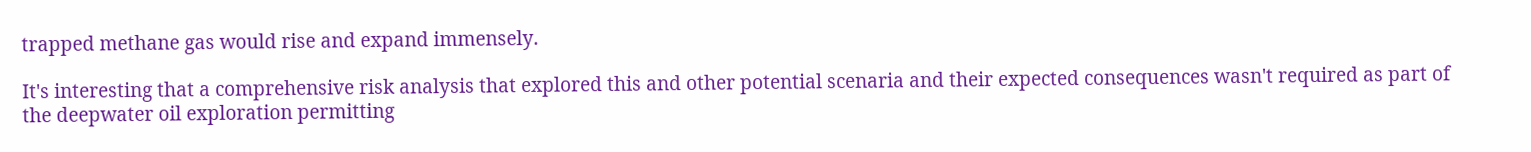trapped methane gas would rise and expand immensely.

It's interesting that a comprehensive risk analysis that explored this and other potential scenaria and their expected consequences wasn't required as part of the deepwater oil exploration permitting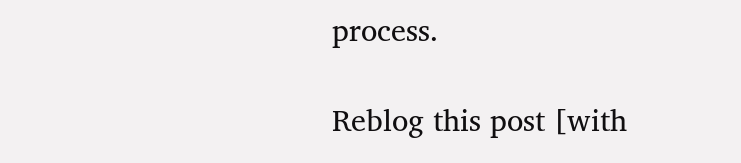process.

Reblog this post [with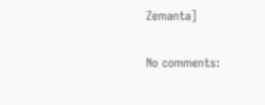Zemanta]

No comments: